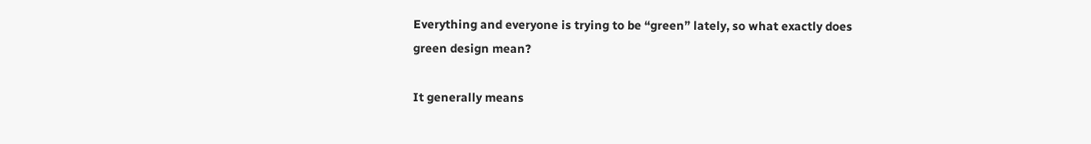Everything and everyone is trying to be “green” lately, so what exactly does green design mean?

It generally means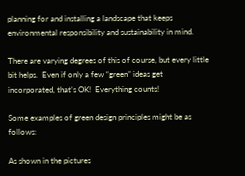planning for and installing a landscape that keeps environmental responsibility and sustainability in mind.

There are varying degrees of this of course, but every little bit helps.  Even if only a few “green” ideas get incorporated, that’s OK!  Everything counts!

Some examples of green design principles might be as follows:

As shown in the pictures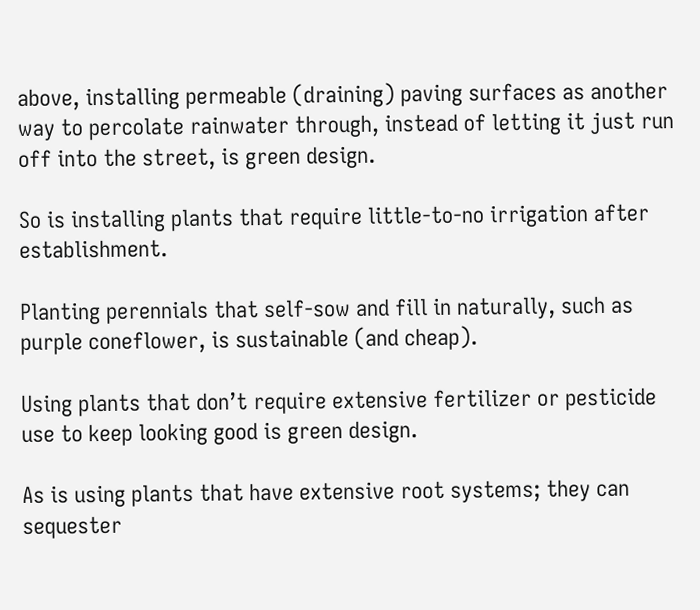above, installing permeable (draining) paving surfaces as another way to percolate rainwater through, instead of letting it just run off into the street, is green design.

So is installing plants that require little-to-no irrigation after establishment.

Planting perennials that self-sow and fill in naturally, such as purple coneflower, is sustainable (and cheap).

Using plants that don’t require extensive fertilizer or pesticide use to keep looking good is green design.

As is using plants that have extensive root systems; they can sequester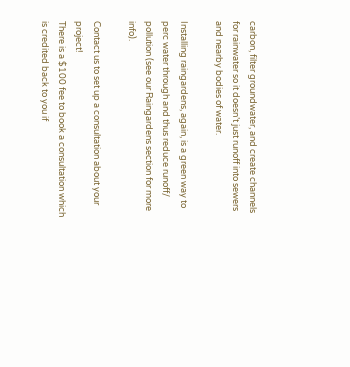carbon, filter groundwater, and create channels for rainwater so it doesn’t just runoff into sewers and nearby bodies of water.

Installing raingardens, again, is a green way to perc water through and thus reduce runoff/ pollution (see our Raingardens section for more info).

Contact us to set up a consultation about your project!
There is a $100 fee to book a consultation which is credited back to you if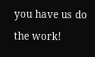you have us do the work!